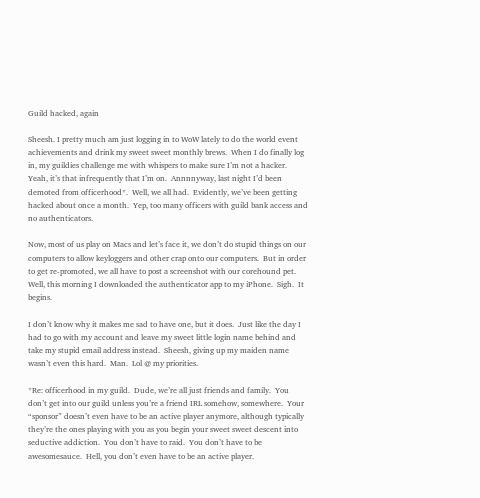Guild hacked, again

Sheesh. I pretty much am just logging in to WoW lately to do the world event achievements and drink my sweet sweet monthly brews.  When I do finally log in, my guildies challenge me with whispers to make sure I’m not a hacker.  Yeah, it’s that infrequently that I’m on.  Annnnyway, last night I’d been demoted from officerhood*.  Well, we all had.  Evidently, we’ve been getting hacked about once a month.  Yep, too many officers with guild bank access and no authenticators.

Now, most of us play on Macs and let’s face it, we don’t do stupid things on our computers to allow keyloggers and other crap onto our computers.  But in order to get re-promoted, we all have to post a screenshot with our corehound pet.  Well, this morning I downloaded the authenticator app to my iPhone.  Sigh.  It begins.

I don’t know why it makes me sad to have one, but it does.  Just like the day I had to go with my account and leave my sweet little login name behind and take my stupid email address instead.  Sheesh, giving up my maiden name wasn’t even this hard.  Man.  Lol @ my priorities.

*Re: officerhood in my guild.  Dude, we’re all just friends and family.  You don’t get into our guild unless you’re a friend IRL somehow, somewhere.  Your “sponsor” doesn’t even have to be an active player anymore, although typically they’re the ones playing with you as you begin your sweet sweet descent into seductive addiction.  You don’t have to raid.  You don’t have to be awesomesauce.  Hell, you don’t even have to be an active player.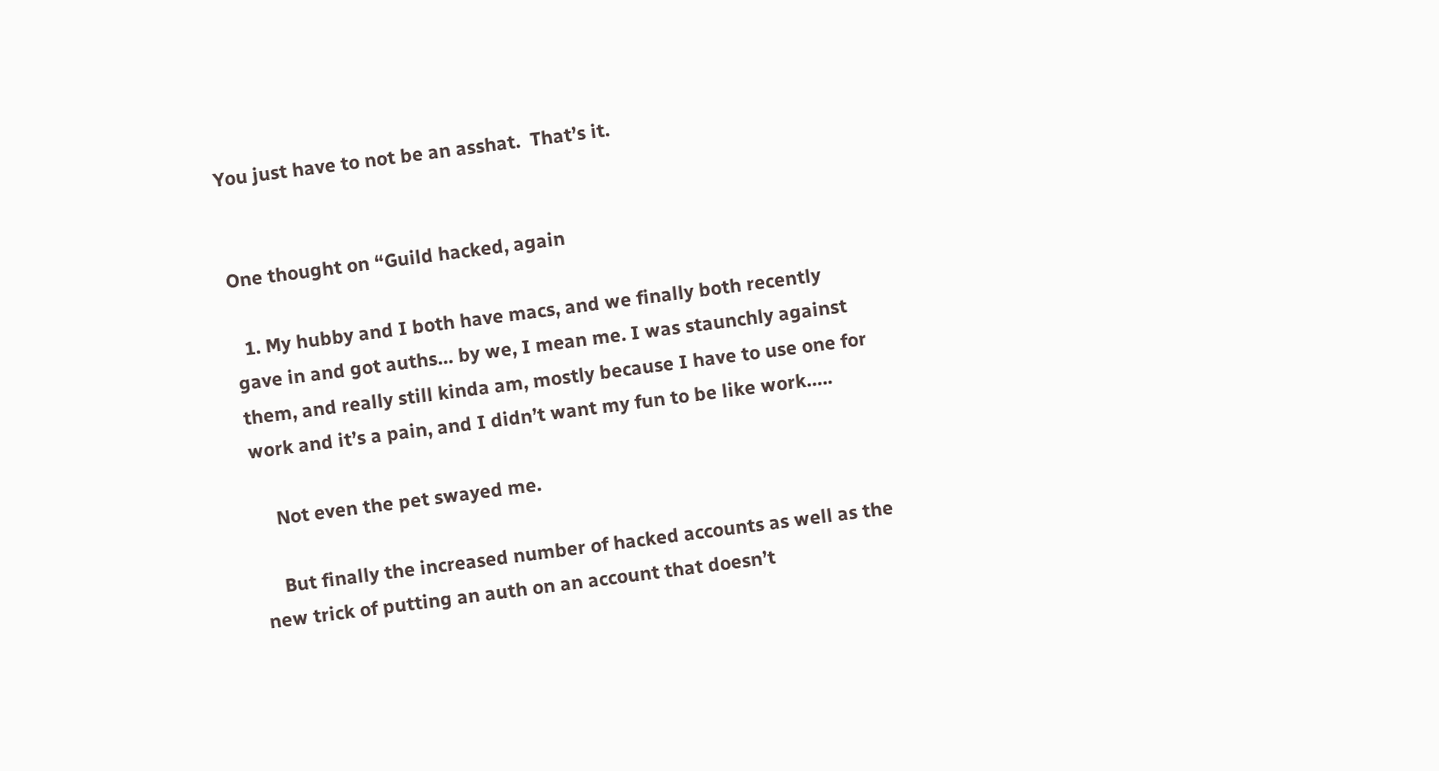You just have to not be an asshat.  That’s it.


One thought on “Guild hacked, again

  1. My hubby and I both have macs, and we finally both recently gave in and got auths… by we, I mean me. I was staunchly against them, and really still kinda am, mostly because I have to use one for work and it’s a pain, and I didn’t want my fun to be like work…..

    Not even the pet swayed me.

    But finally the increased number of hacked accounts as well as the new trick of putting an auth on an account that doesn’t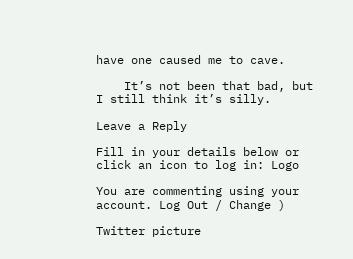have one caused me to cave.

    It’s not been that bad, but I still think it’s silly.

Leave a Reply

Fill in your details below or click an icon to log in: Logo

You are commenting using your account. Log Out / Change )

Twitter picture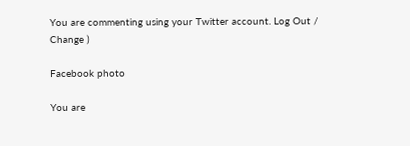You are commenting using your Twitter account. Log Out / Change )

Facebook photo

You are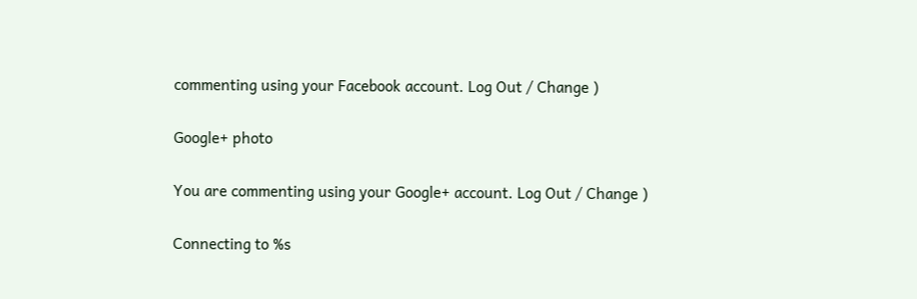commenting using your Facebook account. Log Out / Change )

Google+ photo

You are commenting using your Google+ account. Log Out / Change )

Connecting to %s